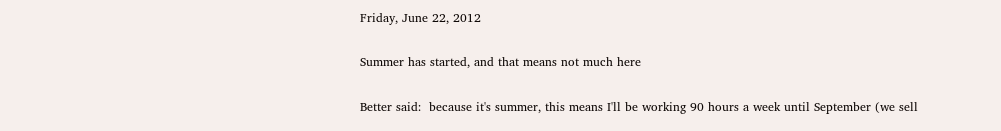Friday, June 22, 2012

Summer has started, and that means not much here

Better said:  because it's summer, this means I'll be working 90 hours a week until September (we sell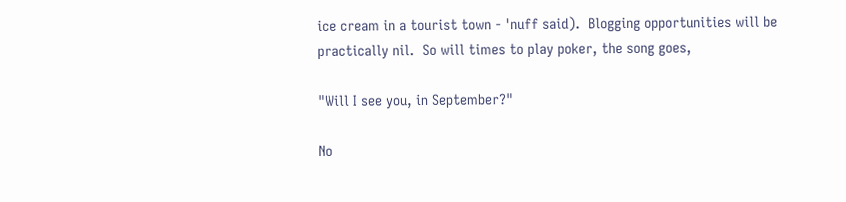ice cream in a tourist town - 'nuff said).  Blogging opportunities will be practically nil.  So will times to play poker, the song goes,

"Will I see you, in September?"

No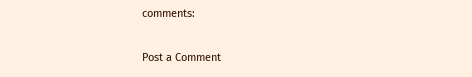comments:

Post a Comment